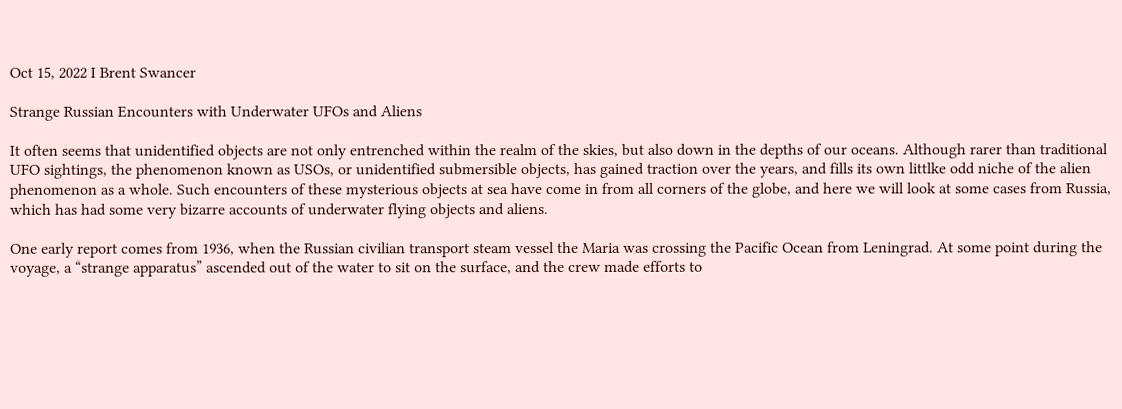Oct 15, 2022 I Brent Swancer

Strange Russian Encounters with Underwater UFOs and Aliens

It often seems that unidentified objects are not only entrenched within the realm of the skies, but also down in the depths of our oceans. Although rarer than traditional UFO sightings, the phenomenon known as USOs, or unidentified submersible objects, has gained traction over the years, and fills its own littlke odd niche of the alien phenomenon as a whole. Such encounters of these mysterious objects at sea have come in from all corners of the globe, and here we will look at some cases from Russia, which has had some very bizarre accounts of underwater flying objects and aliens.

One early report comes from 1936, when the Russian civilian transport steam vessel the Maria was crossing the Pacific Ocean from Leningrad. At some point during the voyage, a “strange apparatus” ascended out of the water to sit on the surface, and the crew made efforts to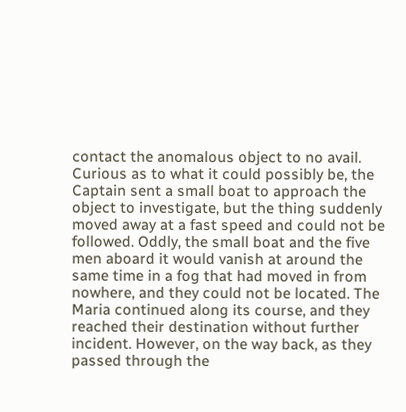contact the anomalous object to no avail. Curious as to what it could possibly be, the Captain sent a small boat to approach the object to investigate, but the thing suddenly moved away at a fast speed and could not be followed. Oddly, the small boat and the five men aboard it would vanish at around the same time in a fog that had moved in from nowhere, and they could not be located. The Maria continued along its course, and they reached their destination without further incident. However, on the way back, as they passed through the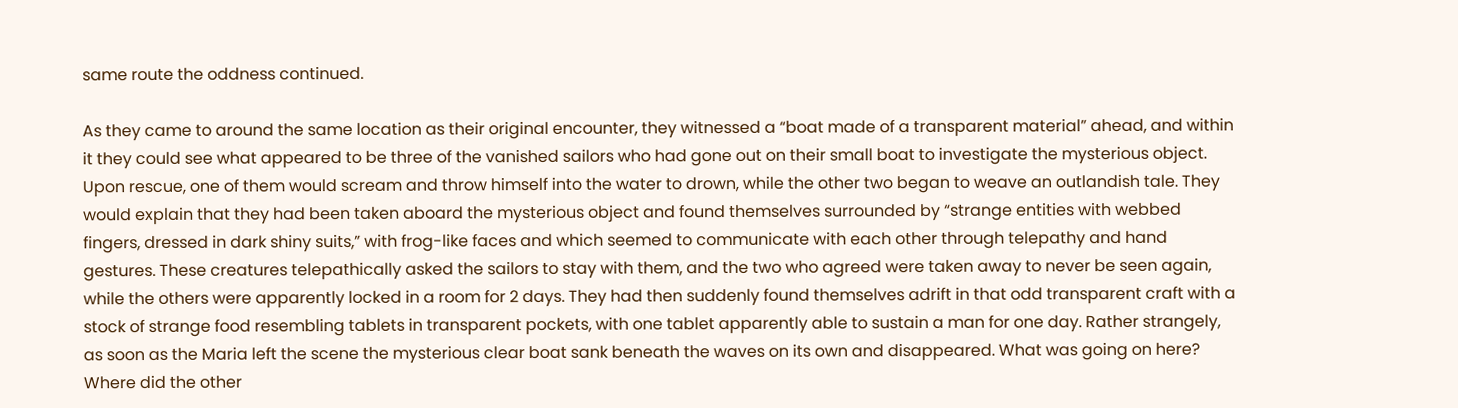same route the oddness continued.

As they came to around the same location as their original encounter, they witnessed a “boat made of a transparent material” ahead, and within it they could see what appeared to be three of the vanished sailors who had gone out on their small boat to investigate the mysterious object. Upon rescue, one of them would scream and throw himself into the water to drown, while the other two began to weave an outlandish tale. They would explain that they had been taken aboard the mysterious object and found themselves surrounded by “strange entities with webbed fingers, dressed in dark shiny suits,” with frog-like faces and which seemed to communicate with each other through telepathy and hand gestures. These creatures telepathically asked the sailors to stay with them, and the two who agreed were taken away to never be seen again, while the others were apparently locked in a room for 2 days. They had then suddenly found themselves adrift in that odd transparent craft with a stock of strange food resembling tablets in transparent pockets, with one tablet apparently able to sustain a man for one day. Rather strangely, as soon as the Maria left the scene the mysterious clear boat sank beneath the waves on its own and disappeared. What was going on here? Where did the other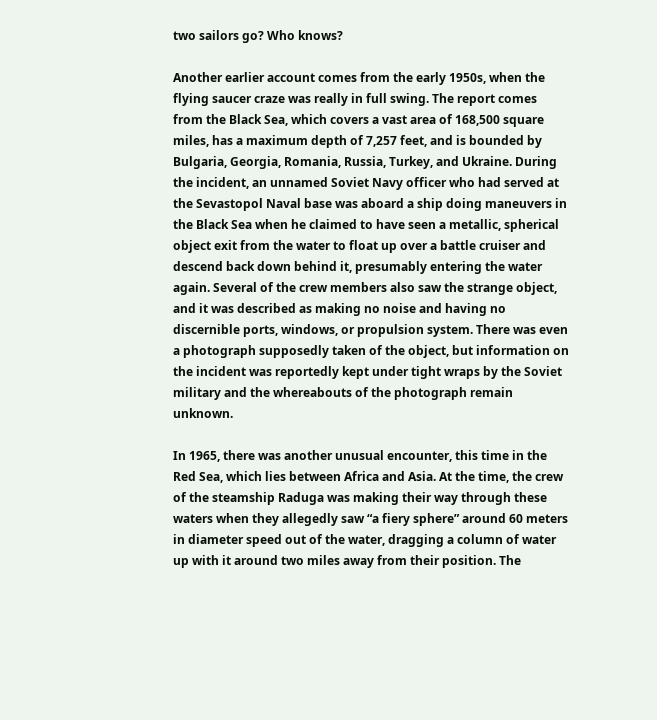two sailors go? Who knows?

Another earlier account comes from the early 1950s, when the flying saucer craze was really in full swing. The report comes from the Black Sea, which covers a vast area of 168,500 square miles, has a maximum depth of 7,257 feet, and is bounded by Bulgaria, Georgia, Romania, Russia, Turkey, and Ukraine. During the incident, an unnamed Soviet Navy officer who had served at the Sevastopol Naval base was aboard a ship doing maneuvers in the Black Sea when he claimed to have seen a metallic, spherical object exit from the water to float up over a battle cruiser and descend back down behind it, presumably entering the water again. Several of the crew members also saw the strange object, and it was described as making no noise and having no discernible ports, windows, or propulsion system. There was even a photograph supposedly taken of the object, but information on the incident was reportedly kept under tight wraps by the Soviet military and the whereabouts of the photograph remain unknown.

In 1965, there was another unusual encounter, this time in the Red Sea, which lies between Africa and Asia. At the time, the crew of the steamship Raduga was making their way through these waters when they allegedly saw “a fiery sphere” around 60 meters in diameter speed out of the water, dragging a column of water up with it around two miles away from their position. The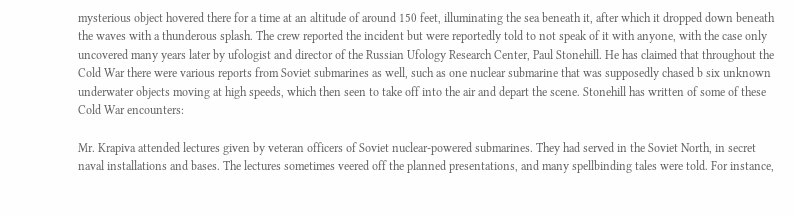mysterious object hovered there for a time at an altitude of around 150 feet, illuminating the sea beneath it, after which it dropped down beneath the waves with a thunderous splash. The crew reported the incident but were reportedly told to not speak of it with anyone, with the case only uncovered many years later by ufologist and director of the Russian Ufology Research Center, Paul Stonehill. He has claimed that throughout the Cold War there were various reports from Soviet submarines as well, such as one nuclear submarine that was supposedly chased b six unknown underwater objects moving at high speeds, which then seen to take off into the air and depart the scene. Stonehill has written of some of these Cold War encounters:

Mr. Krapiva attended lectures given by veteran officers of Soviet nuclear-powered submarines. They had served in the Soviet North, in secret naval installations and bases. The lectures sometimes veered off the planned presentations, and many spellbinding tales were told. For instance,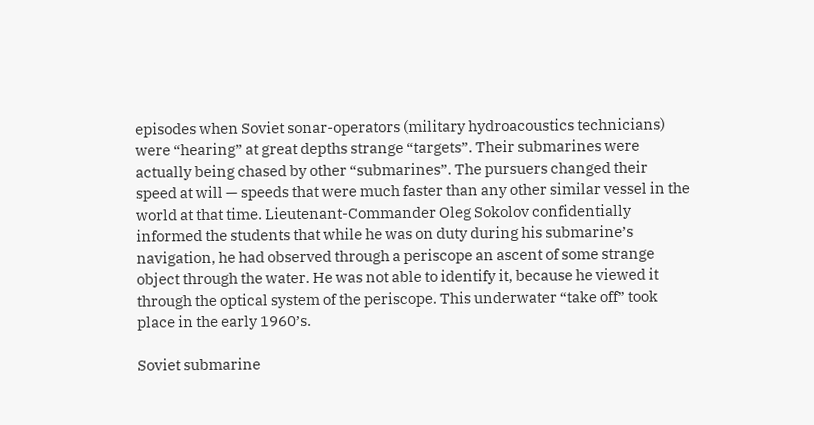episodes when Soviet sonar-operators (military hydroacoustics technicians) were “hearing” at great depths strange “targets”. Their submarines were actually being chased by other “submarines”. The pursuers changed their speed at will — speeds that were much faster than any other similar vessel in the world at that time. Lieutenant-Commander Oleg Sokolov confidentially informed the students that while he was on duty during his submarine’s navigation, he had observed through a periscope an ascent of some strange object through the water. He was not able to identify it, because he viewed it through the optical system of the periscope. This underwater “take off” took place in the early 1960’s.

Soviet submarine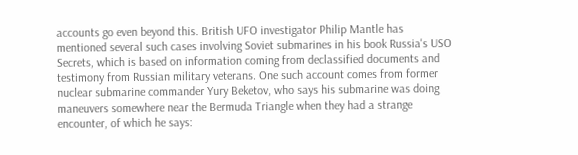accounts go even beyond this. British UFO investigator Philip Mantle has mentioned several such cases involving Soviet submarines in his book Russia's USO Secrets, which is based on information coming from declassified documents and testimony from Russian military veterans. One such account comes from former nuclear submarine commander Yury Beketov, who says his submarine was doing maneuvers somewhere near the Bermuda Triangle when they had a strange encounter, of which he says: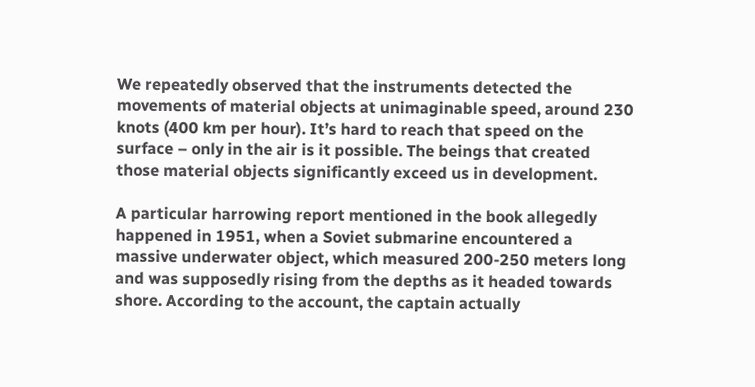We repeatedly observed that the instruments detected the movements of material objects at unimaginable speed, around 230 knots (400 km per hour). It’s hard to reach that speed on the surface – only in the air is it possible. The beings that created those material objects significantly exceed us in development.

A particular harrowing report mentioned in the book allegedly happened in 1951, when a Soviet submarine encountered a massive underwater object, which measured 200-250 meters long and was supposedly rising from the depths as it headed towards shore. According to the account, the captain actually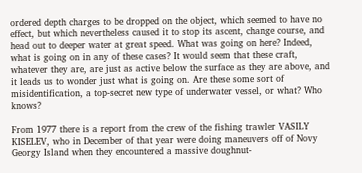ordered depth charges to be dropped on the object, which seemed to have no effect, but which nevertheless caused it to stop its ascent, change course, and head out to deeper water at great speed. What was going on here? Indeed, what is going on in any of these cases? It would seem that these craft, whatever they are, are just as active below the surface as they are above, and it leads us to wonder just what is going on. Are these some sort of misidentification, a top-secret new type of underwater vessel, or what? Who knows?

From 1977 there is a report from the crew of the fishing trawler VASILY KISELEV, who in December of that year were doing maneuvers off of Novy Georgy Island when they encountered a massive doughnut-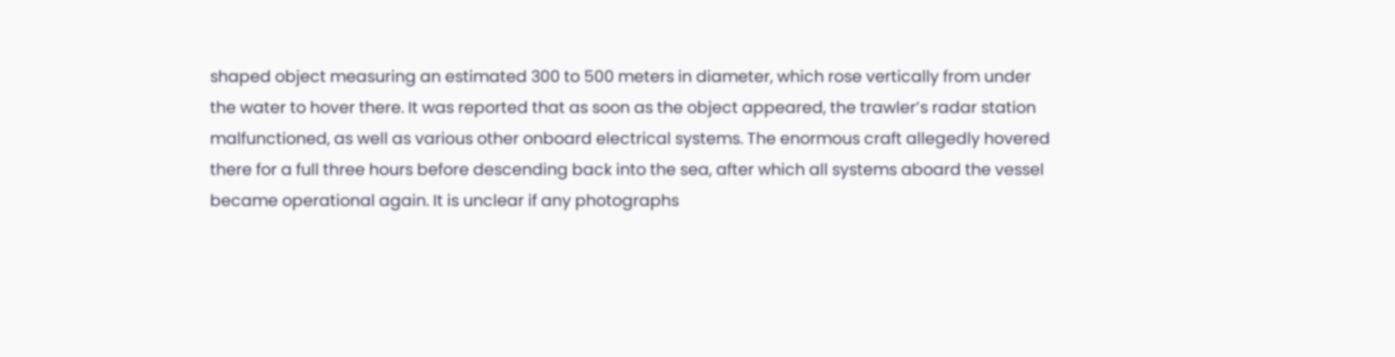shaped object measuring an estimated 300 to 500 meters in diameter, which rose vertically from under the water to hover there. It was reported that as soon as the object appeared, the trawler’s radar station malfunctioned, as well as various other onboard electrical systems. The enormous craft allegedly hovered there for a full three hours before descending back into the sea, after which all systems aboard the vessel became operational again. It is unclear if any photographs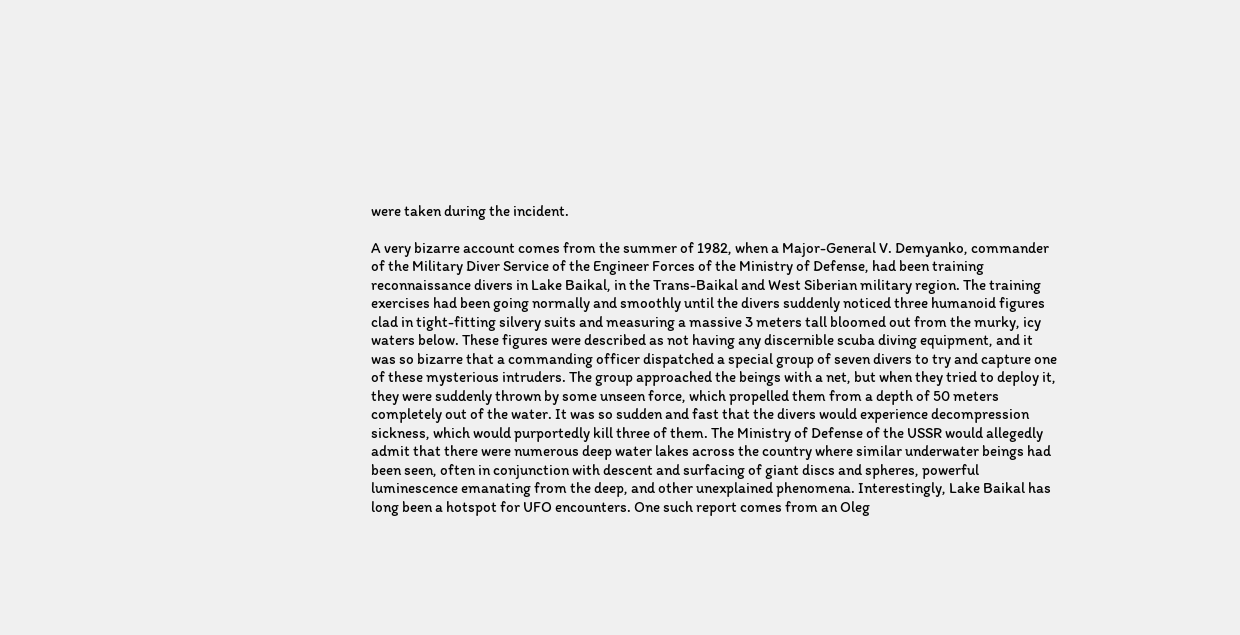were taken during the incident.

A very bizarre account comes from the summer of 1982, when a Major-General V. Demyanko, commander of the Military Diver Service of the Engineer Forces of the Ministry of Defense, had been training reconnaissance divers in Lake Baikal, in the Trans-Baikal and West Siberian military region. The training exercises had been going normally and smoothly until the divers suddenly noticed three humanoid figures clad in tight-fitting silvery suits and measuring a massive 3 meters tall bloomed out from the murky, icy waters below. These figures were described as not having any discernible scuba diving equipment, and it was so bizarre that a commanding officer dispatched a special group of seven divers to try and capture one of these mysterious intruders. The group approached the beings with a net, but when they tried to deploy it, they were suddenly thrown by some unseen force, which propelled them from a depth of 50 meters completely out of the water. It was so sudden and fast that the divers would experience decompression sickness, which would purportedly kill three of them. The Ministry of Defense of the USSR would allegedly admit that there were numerous deep water lakes across the country where similar underwater beings had been seen, often in conjunction with descent and surfacing of giant discs and spheres, powerful luminescence emanating from the deep, and other unexplained phenomena. Interestingly, Lake Baikal has long been a hotspot for UFO encounters. One such report comes from an Oleg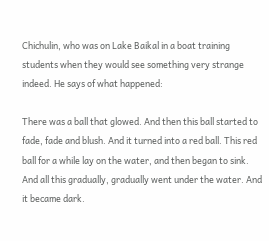Chichulin, who was on Lake Baikal in a boat training students when they would see something very strange indeed. He says of what happened:

There was a ball that glowed. And then this ball started to fade, fade and blush. And it turned into a red ball. This red ball for a while lay on the water, and then began to sink. And all this gradually, gradually went under the water. And it became dark.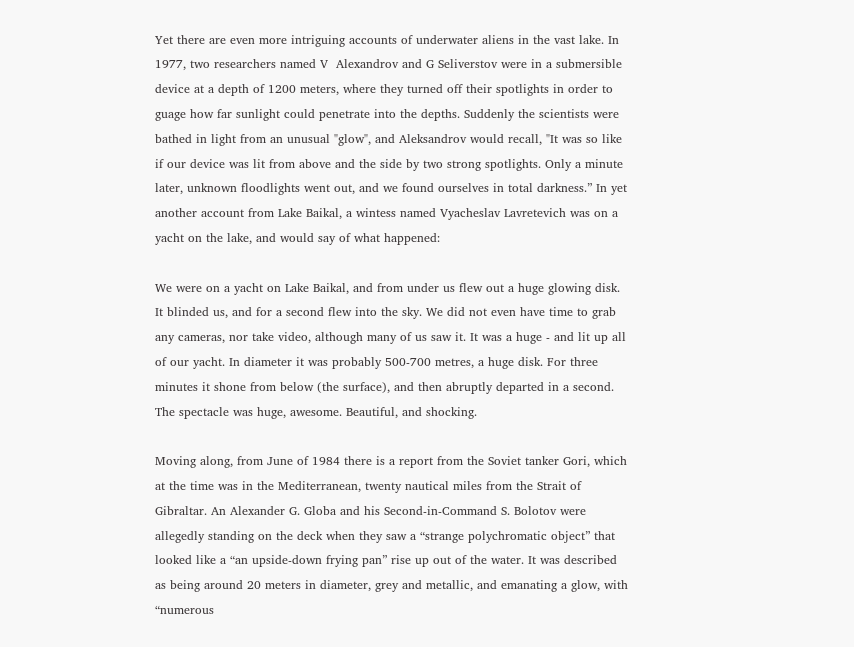Yet there are even more intriguing accounts of underwater aliens in the vast lake. In 1977, two researchers named V  Alexandrov and G Seliverstov were in a submersible device at a depth of 1200 meters, where they turned off their spotlights in order to guage how far sunlight could penetrate into the depths. Suddenly the scientists were bathed in light from an unusual "glow", and Aleksandrov would recall, "It was so like if our device was lit from above and the side by two strong spotlights. Only a minute later, unknown floodlights went out, and we found ourselves in total darkness.” In yet another account from Lake Baikal, a wintess named Vyacheslav Lavretevich was on a yacht on the lake, and would say of what happened:

We were on a yacht on Lake Baikal, and from under us flew out a huge glowing disk. It blinded us, and for a second flew into the sky. We did not even have time to grab any cameras, nor take video, although many of us saw it. It was a huge - and lit up all of our yacht. In diameter it was probably 500-700 metres, a huge disk. For three minutes it shone from below (the surface), and then abruptly departed in a second. The spectacle was huge, awesome. Beautiful, and shocking.

Moving along, from June of 1984 there is a report from the Soviet tanker Gori, which at the time was in the Mediterranean, twenty nautical miles from the Strait of Gibraltar. An Alexander G. Globa and his Second-in-Command S. Bolotov were allegedly standing on the deck when they saw a “strange polychromatic object” that looked like a “an upside-down frying pan” rise up out of the water. It was described as being around 20 meters in diameter, grey and metallic, and emanating a glow, with “numerous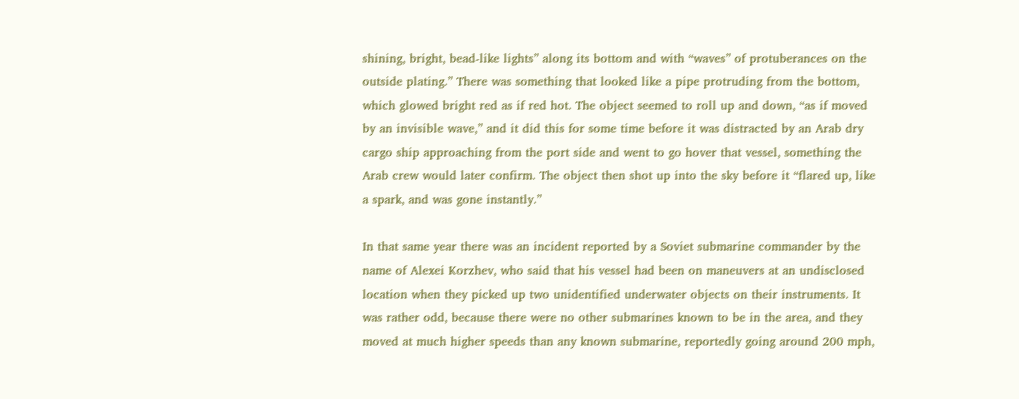shining, bright, bead-like lights” along its bottom and with “waves” of protuberances on the outside plating.” There was something that looked like a pipe protruding from the bottom, which glowed bright red as if red hot. The object seemed to roll up and down, “as if moved by an invisible wave,” and it did this for some time before it was distracted by an Arab dry cargo ship approaching from the port side and went to go hover that vessel, something the Arab crew would later confirm. The object then shot up into the sky before it “flared up, like a spark, and was gone instantly.”

In that same year there was an incident reported by a Soviet submarine commander by the name of Alexei Korzhev, who said that his vessel had been on maneuvers at an undisclosed location when they picked up two unidentified underwater objects on their instruments. It was rather odd, because there were no other submarines known to be in the area, and they moved at much higher speeds than any known submarine, reportedly going around 200 mph,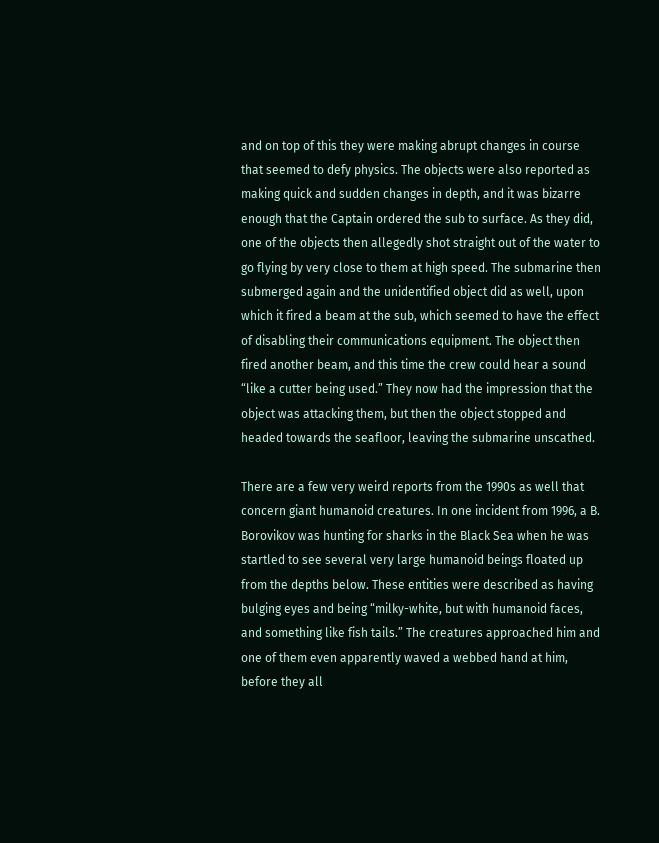and on top of this they were making abrupt changes in course that seemed to defy physics. The objects were also reported as making quick and sudden changes in depth, and it was bizarre enough that the Captain ordered the sub to surface. As they did, one of the objects then allegedly shot straight out of the water to go flying by very close to them at high speed. The submarine then submerged again and the unidentified object did as well, upon which it fired a beam at the sub, which seemed to have the effect of disabling their communications equipment. The object then fired another beam, and this time the crew could hear a sound “like a cutter being used.” They now had the impression that the object was attacking them, but then the object stopped and headed towards the seafloor, leaving the submarine unscathed.

There are a few very weird reports from the 1990s as well that concern giant humanoid creatures. In one incident from 1996, a B. Borovikov was hunting for sharks in the Black Sea when he was startled to see several very large humanoid beings floated up from the depths below. These entities were described as having bulging eyes and being “milky-white, but with humanoid faces, and something like fish tails.” The creatures approached him and one of them even apparently waved a webbed hand at him, before they all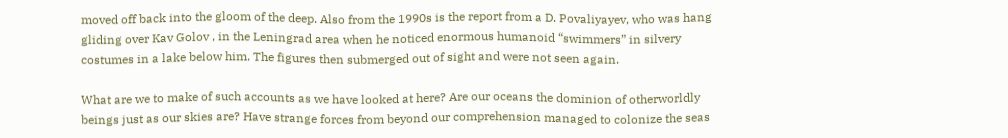moved off back into the gloom of the deep. Also from the 1990s is the report from a D. Povaliyayev, who was hang gliding over Kav Golov , in the Leningrad area when he noticed enormous humanoid “swimmers” in silvery costumes in a lake below him. The figures then submerged out of sight and were not seen again.

What are we to make of such accounts as we have looked at here? Are our oceans the dominion of otherworldly beings just as our skies are? Have strange forces from beyond our comprehension managed to colonize the seas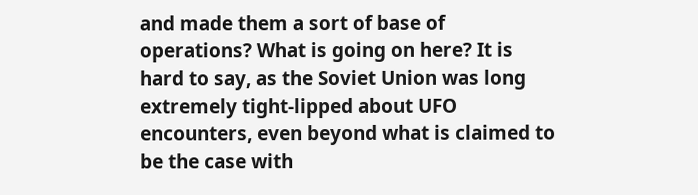and made them a sort of base of operations? What is going on here? It is hard to say, as the Soviet Union was long extremely tight-lipped about UFO encounters, even beyond what is claimed to be the case with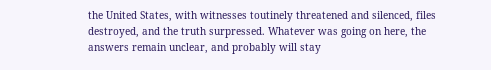the United States, with witnesses toutinely threatened and silenced, files destroyed, and the truth surpressed. Whatever was going on here, the answers remain unclear, and probably will stay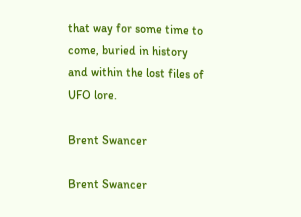that way for some time to come, buried in history and within the lost files of UFO lore.

Brent Swancer

Brent Swancer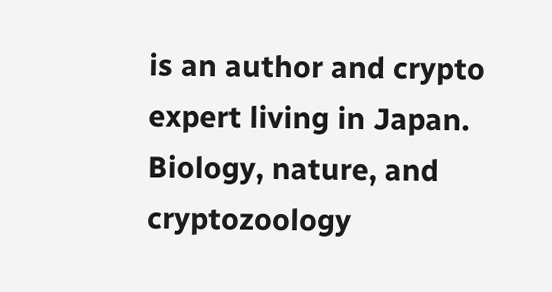is an author and crypto expert living in Japan. Biology, nature, and cryptozoology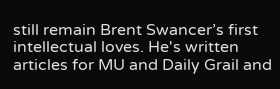still remain Brent Swancer’s first intellectual loves. He's written articles for MU and Daily Grail and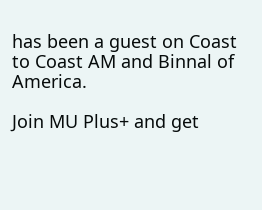has been a guest on Coast to Coast AM and Binnal of America.

Join MU Plus+ and get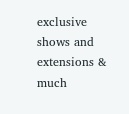exclusive shows and extensions & much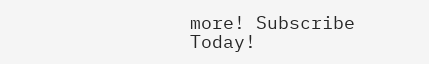more! Subscribe Today!